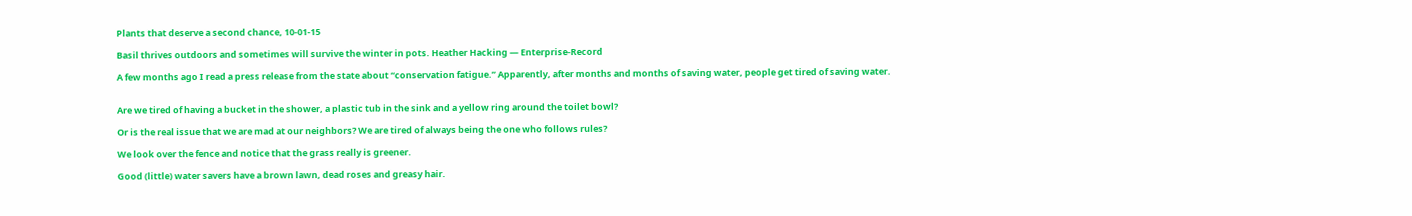Plants that deserve a second chance, 10-01-15

Basil thrives outdoors and sometimes will survive the winter in pots. Heather Hacking — Enterprise-Record

A few months ago I read a press release from the state about “conservation fatigue.” Apparently, after months and months of saving water, people get tired of saving water.


Are we tired of having a bucket in the shower, a plastic tub in the sink and a yellow ring around the toilet bowl?

Or is the real issue that we are mad at our neighbors? We are tired of always being the one who follows rules?

We look over the fence and notice that the grass really is greener.

Good (little) water savers have a brown lawn, dead roses and greasy hair.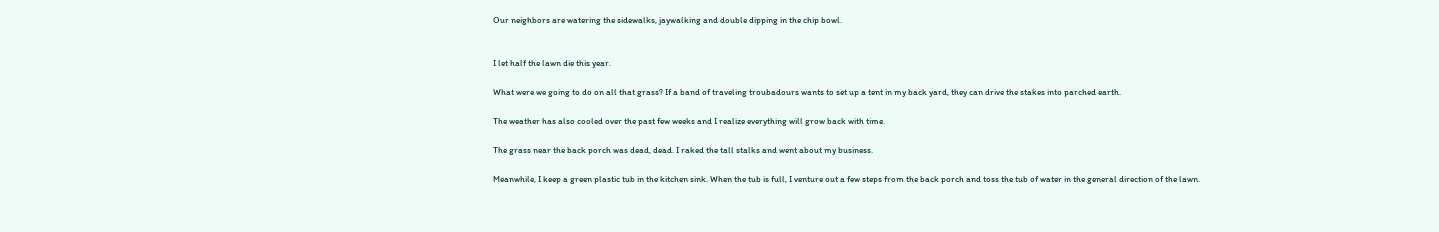Our neighbors are watering the sidewalks, jaywalking and double dipping in the chip bowl.


I let half the lawn die this year.

What were we going to do on all that grass? If a band of traveling troubadours wants to set up a tent in my back yard, they can drive the stakes into parched earth.

The weather has also cooled over the past few weeks and I realize everything will grow back with time.

The grass near the back porch was dead, dead. I raked the tall stalks and went about my business.

Meanwhile, I keep a green plastic tub in the kitchen sink. When the tub is full, I venture out a few steps from the back porch and toss the tub of water in the general direction of the lawn.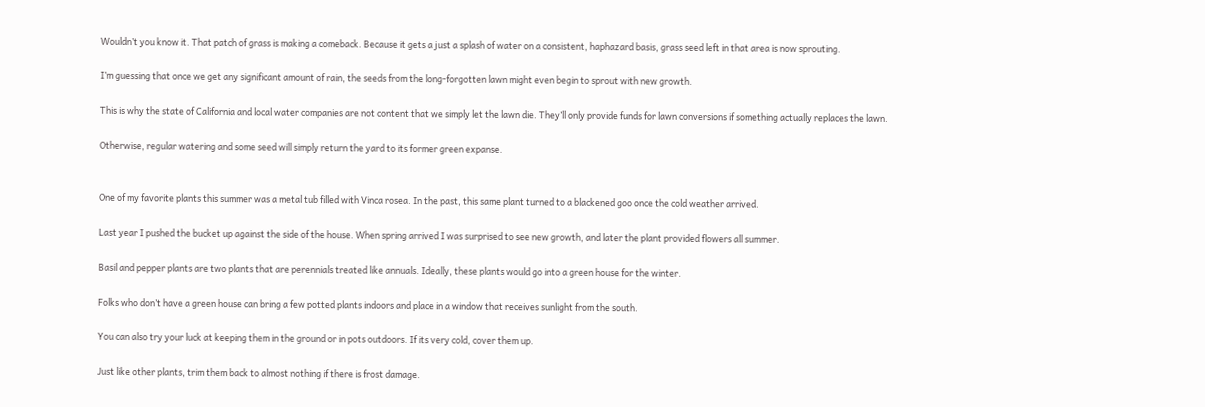Wouldn’t you know it. That patch of grass is making a comeback. Because it gets a just a splash of water on a consistent, haphazard basis, grass seed left in that area is now sprouting.

I’m guessing that once we get any significant amount of rain, the seeds from the long-forgotten lawn might even begin to sprout with new growth.

This is why the state of California and local water companies are not content that we simply let the lawn die. They’ll only provide funds for lawn conversions if something actually replaces the lawn.

Otherwise, regular watering and some seed will simply return the yard to its former green expanse.


One of my favorite plants this summer was a metal tub filled with Vinca rosea. In the past, this same plant turned to a blackened goo once the cold weather arrived.

Last year I pushed the bucket up against the side of the house. When spring arrived I was surprised to see new growth, and later the plant provided flowers all summer.

Basil and pepper plants are two plants that are perennials treated like annuals. Ideally, these plants would go into a green house for the winter.

Folks who don’t have a green house can bring a few potted plants indoors and place in a window that receives sunlight from the south.

You can also try your luck at keeping them in the ground or in pots outdoors. If its very cold, cover them up.

Just like other plants, trim them back to almost nothing if there is frost damage.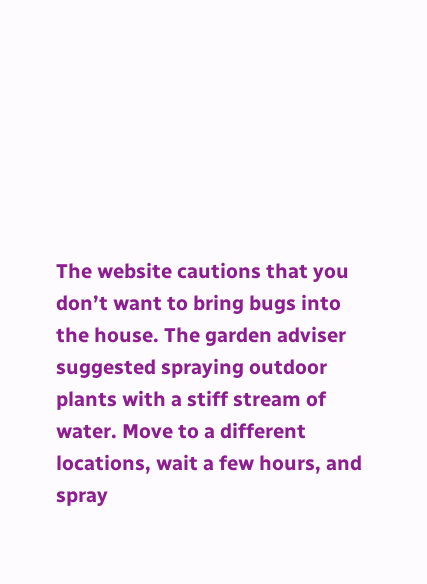The website cautions that you don’t want to bring bugs into the house. The garden adviser suggested spraying outdoor plants with a stiff stream of water. Move to a different locations, wait a few hours, and spray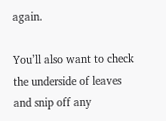again.

You’ll also want to check the underside of leaves and snip off any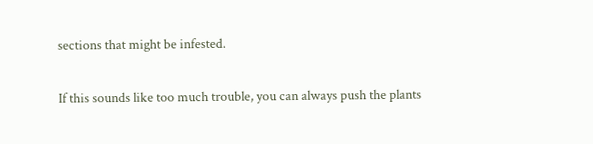sections that might be infested.

If this sounds like too much trouble, you can always push the plants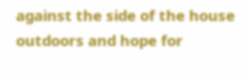against the side of the house outdoors and hope for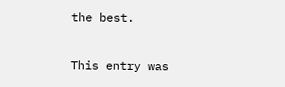the best.

This entry was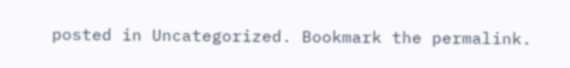posted in Uncategorized. Bookmark the permalink.